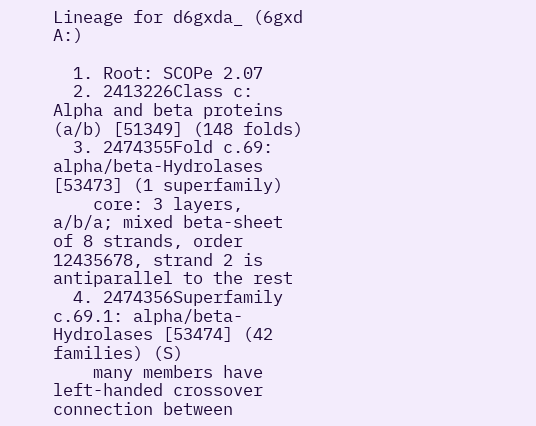Lineage for d6gxda_ (6gxd A:)

  1. Root: SCOPe 2.07
  2. 2413226Class c: Alpha and beta proteins (a/b) [51349] (148 folds)
  3. 2474355Fold c.69: alpha/beta-Hydrolases [53473] (1 superfamily)
    core: 3 layers, a/b/a; mixed beta-sheet of 8 strands, order 12435678, strand 2 is antiparallel to the rest
  4. 2474356Superfamily c.69.1: alpha/beta-Hydrolases [53474] (42 families) (S)
    many members have left-handed crossover connection between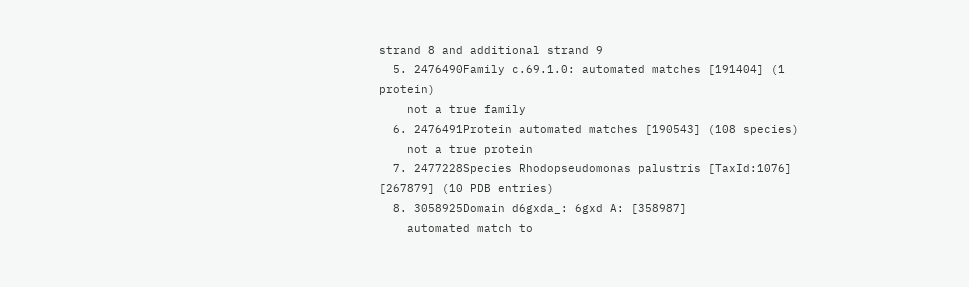strand 8 and additional strand 9
  5. 2476490Family c.69.1.0: automated matches [191404] (1 protein)
    not a true family
  6. 2476491Protein automated matches [190543] (108 species)
    not a true protein
  7. 2477228Species Rhodopseudomonas palustris [TaxId:1076] [267879] (10 PDB entries)
  8. 3058925Domain d6gxda_: 6gxd A: [358987]
    automated match to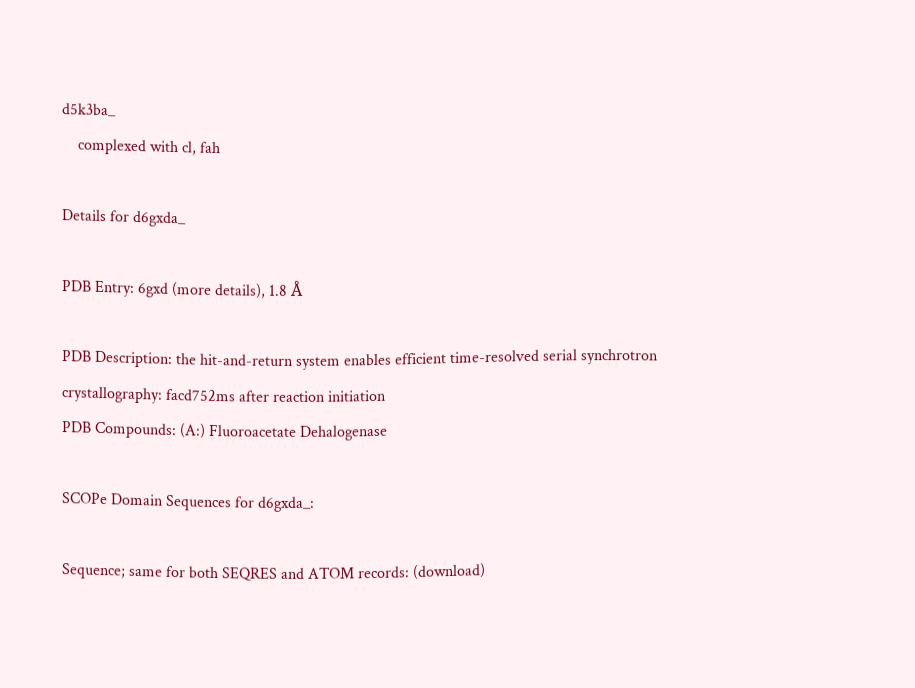d5k3ba_
    complexed with cl, fah

Details for d6gxda_

PDB Entry: 6gxd (more details), 1.8 Å

PDB Description: the hit-and-return system enables efficient time-resolved serial synchrotron crystallography: facd752ms after reaction initiation
PDB Compounds: (A:) Fluoroacetate Dehalogenase

SCOPe Domain Sequences for d6gxda_:

Sequence; same for both SEQRES and ATOM records: (download)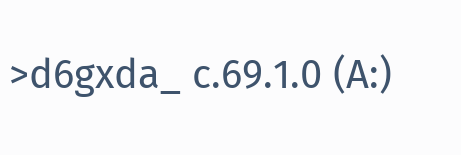>d6gxda_ c.69.1.0 (A:)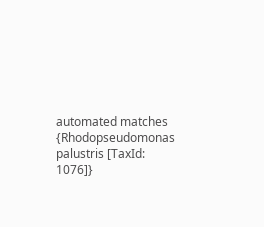automated matches {Rhodopseudomonas palustris [TaxId: 1076]}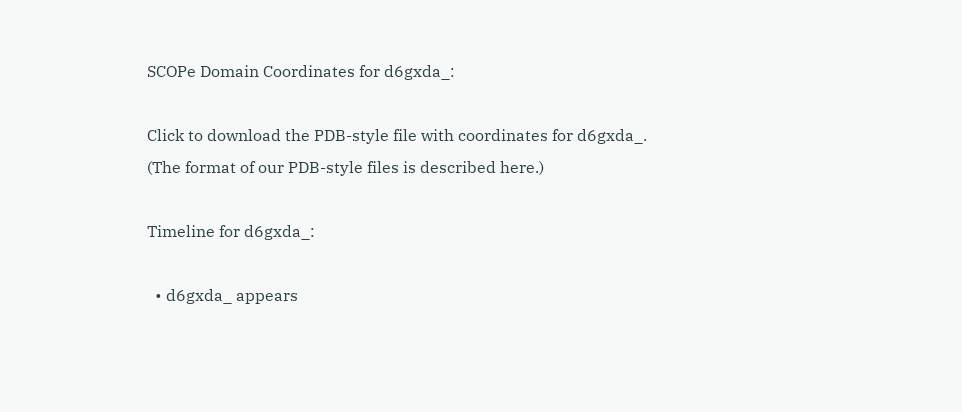SCOPe Domain Coordinates for d6gxda_:

Click to download the PDB-style file with coordinates for d6gxda_.
(The format of our PDB-style files is described here.)

Timeline for d6gxda_:

  • d6gxda_ appears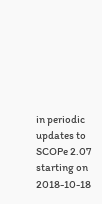in periodic updates to SCOPe 2.07 starting on 2018-10-18